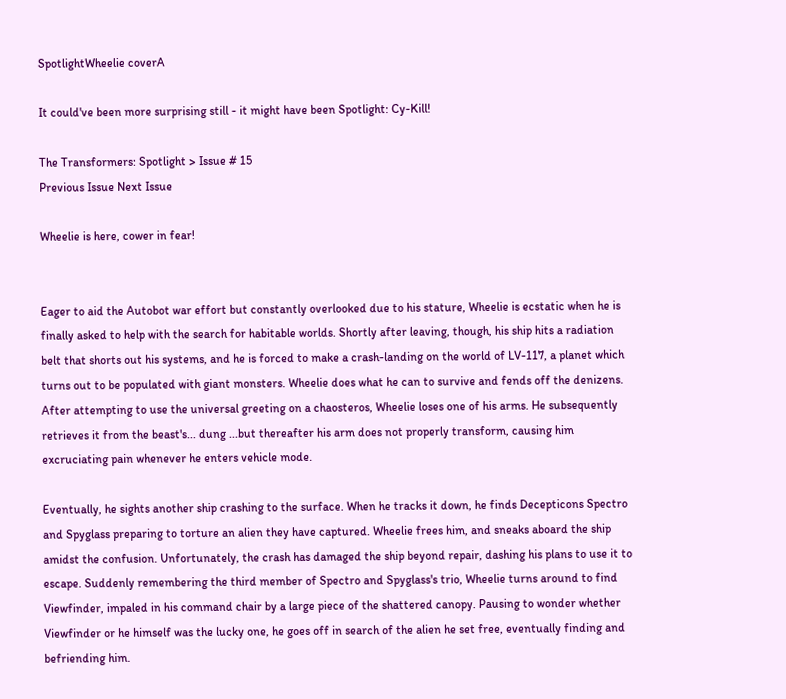SpotlightWheelie coverA

It could've been more surprising still - it might have been Spotlight: Cy-Kill!

The Transformers: Spotlight > Issue # 15
Previous Issue Next Issue

Wheelie is here, cower in fear!


Eager to aid the Autobot war effort but constantly overlooked due to his stature, Wheelie is ecstatic when he is finally asked to help with the search for habitable worlds. Shortly after leaving, though, his ship hits a radiation belt that shorts out his systems, and he is forced to make a crash-landing on the world of LV-117, a planet which turns out to be populated with giant monsters. Wheelie does what he can to survive and fends off the denizens. After attempting to use the universal greeting on a chaosteros, Wheelie loses one of his arms. He subsequently retrieves it from the beast's... dung ...but thereafter his arm does not properly transform, causing him excruciating pain whenever he enters vehicle mode.

Eventually, he sights another ship crashing to the surface. When he tracks it down, he finds Decepticons Spectro and Spyglass preparing to torture an alien they have captured. Wheelie frees him, and sneaks aboard the ship amidst the confusion. Unfortunately, the crash has damaged the ship beyond repair, dashing his plans to use it to escape. Suddenly remembering the third member of Spectro and Spyglass's trio, Wheelie turns around to find Viewfinder, impaled in his command chair by a large piece of the shattered canopy. Pausing to wonder whether Viewfinder or he himself was the lucky one, he goes off in search of the alien he set free, eventually finding and befriending him.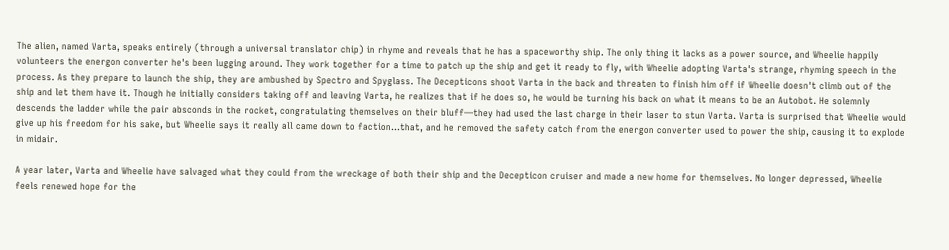The alien, named Varta, speaks entirely (through a universal translator chip) in rhyme and reveals that he has a spaceworthy ship. The only thing it lacks as a power source, and Wheelie happily volunteers the energon converter he's been lugging around. They work together for a time to patch up the ship and get it ready to fly, with Wheelie adopting Varta's strange, rhyming speech in the process. As they prepare to launch the ship, they are ambushed by Spectro and Spyglass. The Decepticons shoot Varta in the back and threaten to finish him off if Wheelie doesn't climb out of the ship and let them have it. Though he initially considers taking off and leaving Varta, he realizes that if he does so, he would be turning his back on what it means to be an Autobot. He solemnly descends the ladder while the pair absconds in the rocket, congratulating themselves on their bluff—they had used the last charge in their laser to stun Varta. Varta is surprised that Wheelie would give up his freedom for his sake, but Wheelie says it really all came down to faction...that, and he removed the safety catch from the energon converter used to power the ship, causing it to explode in midair.

A year later, Varta and Wheelie have salvaged what they could from the wreckage of both their ship and the Decepticon cruiser and made a new home for themselves. No longer depressed, Wheelie feels renewed hope for the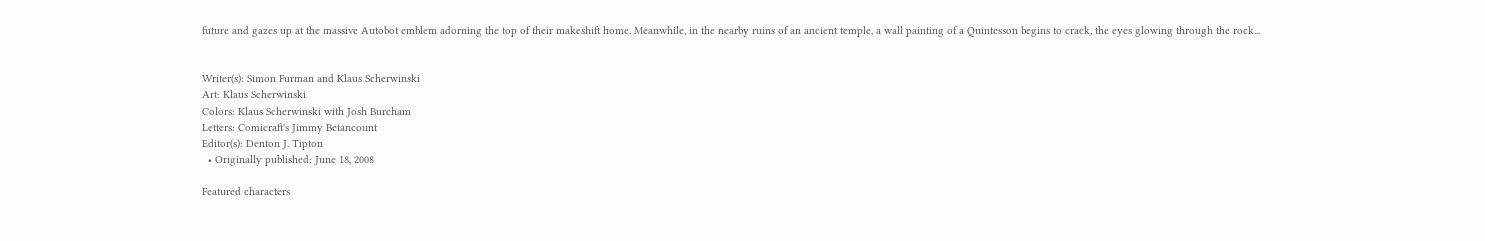future and gazes up at the massive Autobot emblem adorning the top of their makeshift home. Meanwhile, in the nearby ruins of an ancient temple, a wall painting of a Quintesson begins to crack, the eyes glowing through the rock...


Writer(s): Simon Furman and Klaus Scherwinski
Art: Klaus Scherwinski
Colors: Klaus Scherwinski with Josh Burcham
Letters: Comicraft's Jimmy Betancount
Editor(s): Denton J. Tipton
  • Originally published: June 18, 2008

Featured characters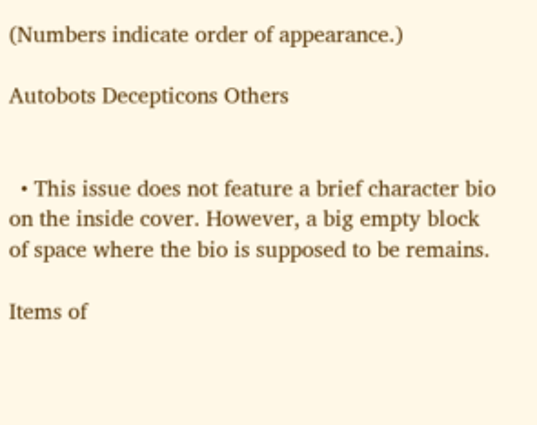(Numbers indicate order of appearance.)

Autobots Decepticons Others


  • This issue does not feature a brief character bio on the inside cover. However, a big empty block of space where the bio is supposed to be remains.

Items of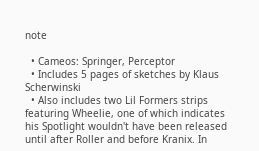note

  • Cameos: Springer, Perceptor
  • Includes 5 pages of sketches by Klaus Scherwinski
  • Also includes two Lil Formers strips featuring Wheelie, one of which indicates his Spotlight wouldn't have been released until after Roller and before Kranix. In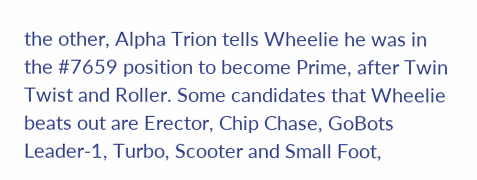the other, Alpha Trion tells Wheelie he was in the #7659 position to become Prime, after Twin Twist and Roller. Some candidates that Wheelie beats out are Erector, Chip Chase, GoBots Leader-1, Turbo, Scooter and Small Foot,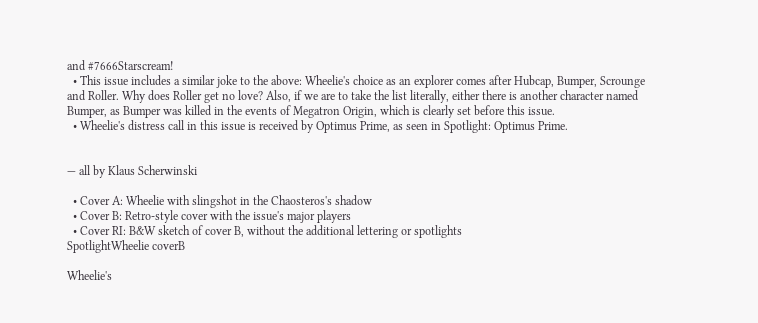and #7666Starscream!
  • This issue includes a similar joke to the above: Wheelie's choice as an explorer comes after Hubcap, Bumper, Scrounge and Roller. Why does Roller get no love? Also, if we are to take the list literally, either there is another character named Bumper, as Bumper was killed in the events of Megatron Origin, which is clearly set before this issue.
  • Wheelie's distress call in this issue is received by Optimus Prime, as seen in Spotlight: Optimus Prime.


— all by Klaus Scherwinski

  • Cover A: Wheelie with slingshot in the Chaosteros's shadow
  • Cover B: Retro-style cover with the issue's major players
  • Cover RI: B&W sketch of cover B, without the additional lettering or spotlights
SpotlightWheelie coverB

Wheelie's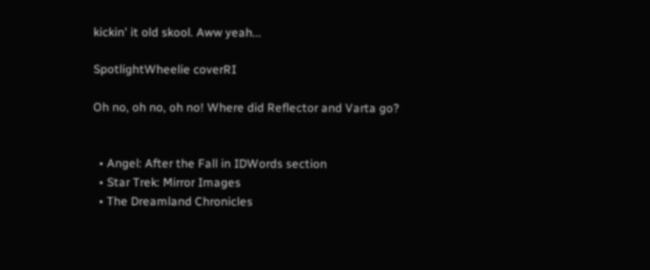kickin' it old skool. Aww yeah...

SpotlightWheelie coverRI

Oh no, oh no, oh no! Where did Reflector and Varta go?


  • Angel: After the Fall in IDWords section
  • Star Trek: Mirror Images
  • The Dreamland Chronicles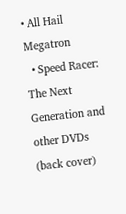• All Hail Megatron
  • Speed Racer: The Next Generation and other DVDs (back cover)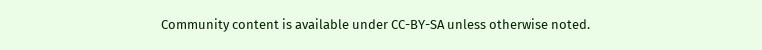Community content is available under CC-BY-SA unless otherwise noted.